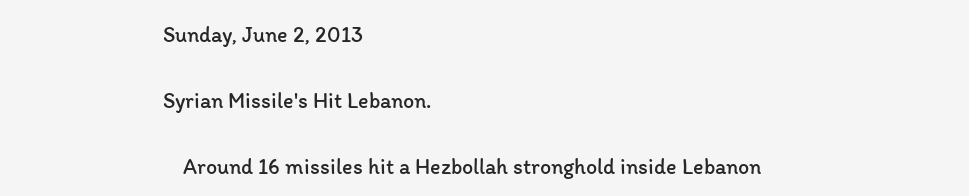Sunday, June 2, 2013

Syrian Missile's Hit Lebanon.

    Around 16 missiles hit a Hezbollah stronghold inside Lebanon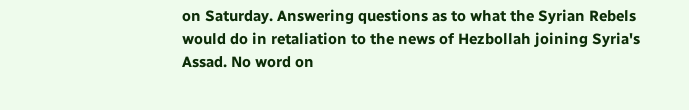on Saturday. Answering questions as to what the Syrian Rebels would do in retaliation to the news of Hezbollah joining Syria's Assad. No word on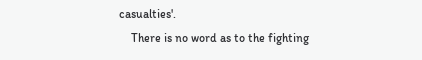casualties'.
    There is no word as to the fighting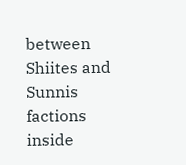between Shiites and Sunnis factions inside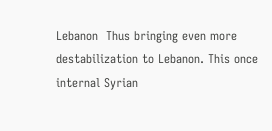Lebanon  Thus bringing even more destabilization to Lebanon. This once internal Syrian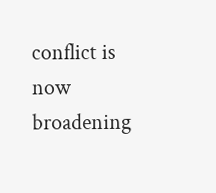conflict is now broadening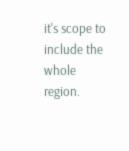it's scope to include the whole region.